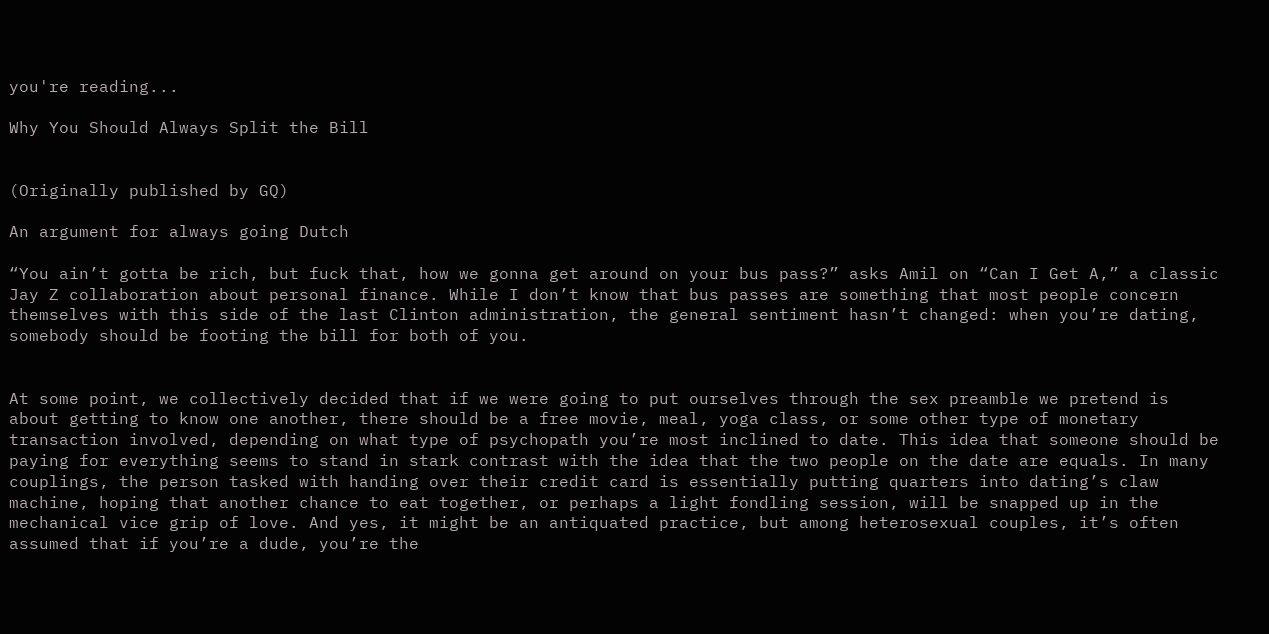you're reading...

Why You Should Always Split the Bill


(Originally published by GQ)

An argument for always going Dutch

“You ain’t gotta be rich, but fuck that, how we gonna get around on your bus pass?” asks Amil on “Can I Get A,” a classic Jay Z collaboration about personal finance. While I don’t know that bus passes are something that most people concern themselves with this side of the last Clinton administration, the general sentiment hasn’t changed: when you’re dating, somebody should be footing the bill for both of you.


At some point, we collectively decided that if we were going to put ourselves through the sex preamble we pretend is about getting to know one another, there should be a free movie, meal, yoga class, or some other type of monetary transaction involved, depending on what type of psychopath you’re most inclined to date. This idea that someone should be paying for everything seems to stand in stark contrast with the idea that the two people on the date are equals. In many couplings, the person tasked with handing over their credit card is essentially putting quarters into dating’s claw machine, hoping that another chance to eat together, or perhaps a light fondling session, will be snapped up in the mechanical vice grip of love. And yes, it might be an antiquated practice, but among heterosexual couples, it’s often assumed that if you’re a dude, you’re the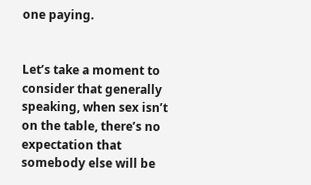one paying.


Let’s take a moment to consider that generally speaking, when sex isn’t on the table, there’s no expectation that somebody else will be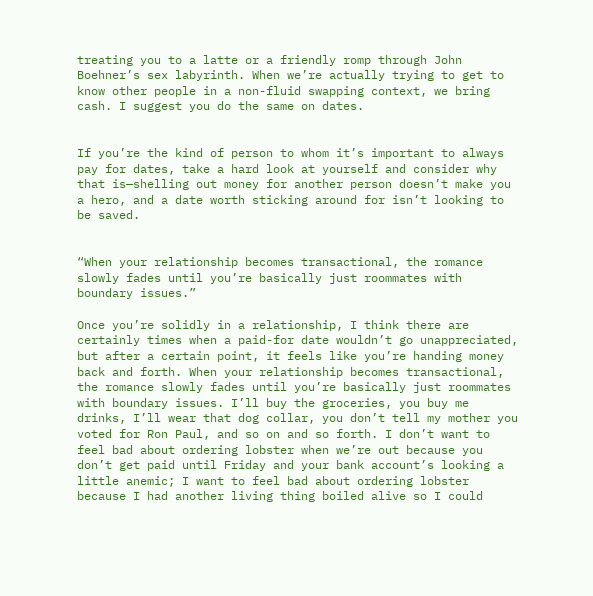treating you to a latte or a friendly romp through John Boehner’s sex labyrinth. When we’re actually trying to get to know other people in a non-fluid swapping context, we bring cash. I suggest you do the same on dates.


If you’re the kind of person to whom it’s important to always pay for dates, take a hard look at yourself and consider why that is—shelling out money for another person doesn’t make you a hero, and a date worth sticking around for isn’t looking to be saved.


“When your relationship becomes transactional, the romance slowly fades until you’re basically just roommates with boundary issues.”

Once you’re solidly in a relationship, I think there are certainly times when a paid-for date wouldn’t go unappreciated, but after a certain point, it feels like you’re handing money back and forth. When your relationship becomes transactional, the romance slowly fades until you’re basically just roommates with boundary issues. I’ll buy the groceries, you buy me drinks, I’ll wear that dog collar, you don’t tell my mother you voted for Ron Paul, and so on and so forth. I don’t want to feel bad about ordering lobster when we’re out because you don’t get paid until Friday and your bank account’s looking a little anemic; I want to feel bad about ordering lobster because I had another living thing boiled alive so I could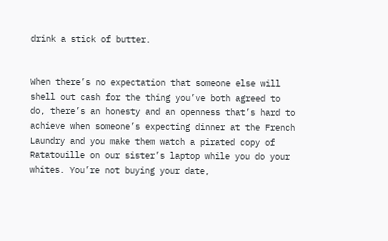drink a stick of butter.


When there’s no expectation that someone else will shell out cash for the thing you’ve both agreed to do, there’s an honesty and an openness that’s hard to achieve when someone’s expecting dinner at the French Laundry and you make them watch a pirated copy of Ratatouille on our sister’s laptop while you do your whites. You’re not buying your date,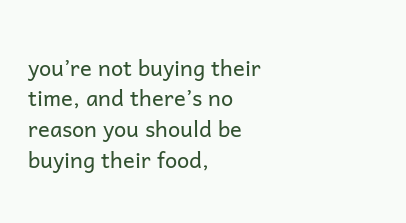you’re not buying their time, and there’s no reason you should be buying their food,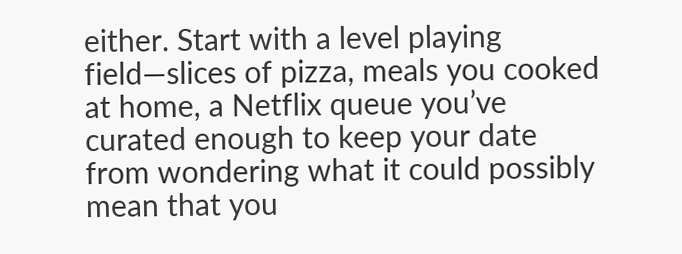either. Start with a level playing field—slices of pizza, meals you cooked at home, a Netflix queue you’ve curated enough to keep your date from wondering what it could possibly mean that you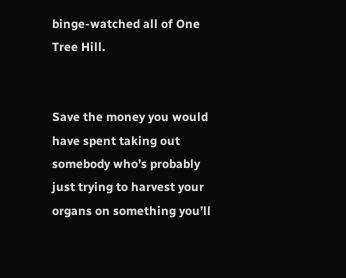binge-watched all of One Tree Hill.


Save the money you would have spent taking out somebody who’s probably just trying to harvest your organs on something you’ll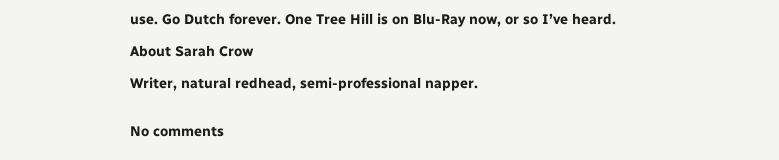use. Go Dutch forever. One Tree Hill is on Blu-Ray now, or so I’ve heard.

About Sarah Crow

Writer, natural redhead, semi-professional napper.


No comments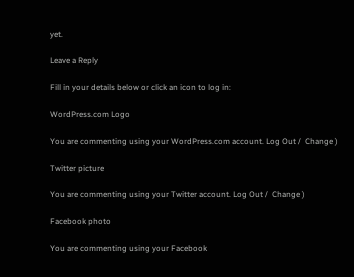yet.

Leave a Reply

Fill in your details below or click an icon to log in:

WordPress.com Logo

You are commenting using your WordPress.com account. Log Out /  Change )

Twitter picture

You are commenting using your Twitter account. Log Out /  Change )

Facebook photo

You are commenting using your Facebook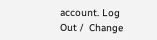account. Log Out /  Change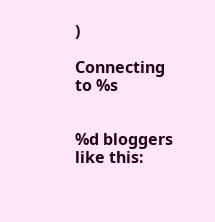)

Connecting to %s


%d bloggers like this: